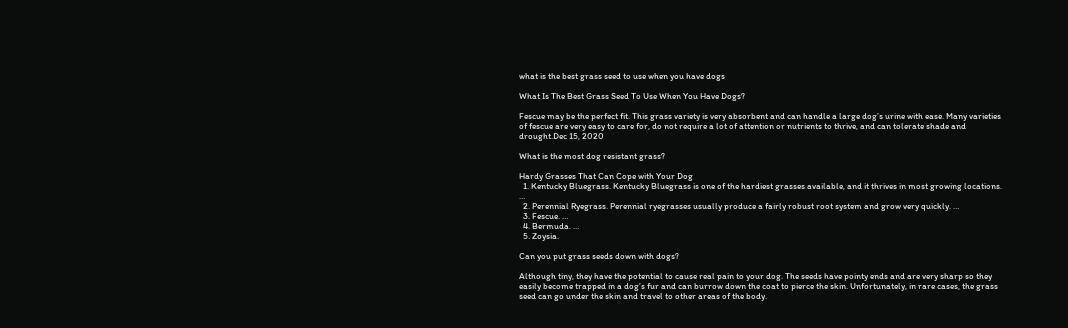what is the best grass seed to use when you have dogs

What Is The Best Grass Seed To Use When You Have Dogs?

Fescue may be the perfect fit. This grass variety is very absorbent and can handle a large dog’s urine with ease. Many varieties of fescue are very easy to care for, do not require a lot of attention or nutrients to thrive, and can tolerate shade and drought.Dec 15, 2020

What is the most dog resistant grass?

Hardy Grasses That Can Cope with Your Dog
  1. Kentucky Bluegrass. Kentucky Bluegrass is one of the hardiest grasses available, and it thrives in most growing locations. …
  2. Perennial Ryegrass. Perennial ryegrasses usually produce a fairly robust root system and grow very quickly. …
  3. Fescue. …
  4. Bermuda. …
  5. Zoysia.

Can you put grass seeds down with dogs?

Although tiny, they have the potential to cause real pain to your dog. The seeds have pointy ends and are very sharp so they easily become trapped in a dog’s fur and can burrow down the coat to pierce the skin. Unfortunately, in rare cases, the grass seed can go under the skin and travel to other areas of the body.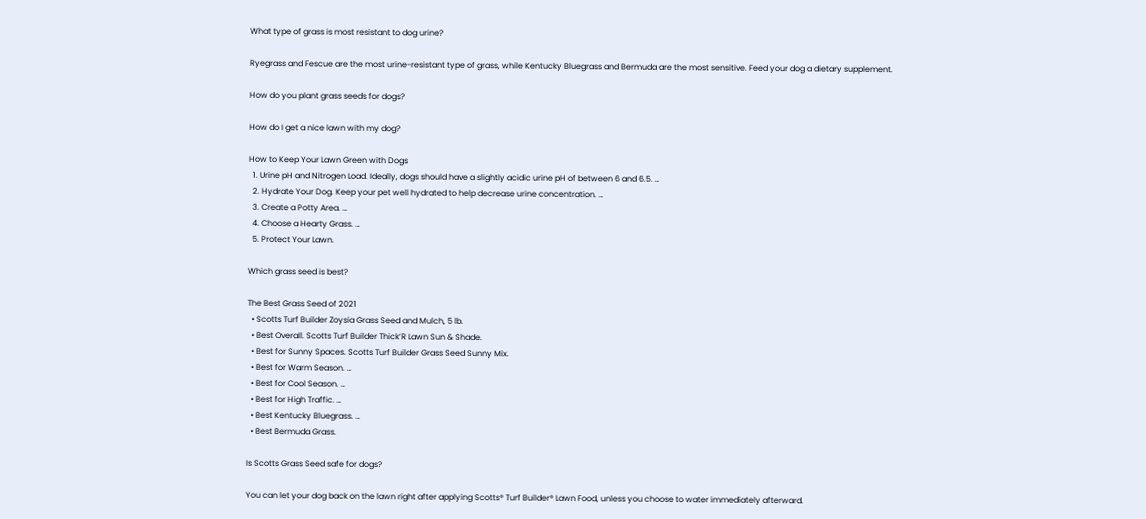What type of grass is most resistant to dog urine?

Ryegrass and Fescue are the most urine-resistant type of grass, while Kentucky Bluegrass and Bermuda are the most sensitive. Feed your dog a dietary supplement.

How do you plant grass seeds for dogs?

How do I get a nice lawn with my dog?

How to Keep Your Lawn Green with Dogs
  1. Urine pH and Nitrogen Load. Ideally, dogs should have a slightly acidic urine pH of between 6 and 6.5. …
  2. Hydrate Your Dog. Keep your pet well hydrated to help decrease urine concentration. …
  3. Create a Potty Area. …
  4. Choose a Hearty Grass. …
  5. Protect Your Lawn.

Which grass seed is best?

The Best Grass Seed of 2021
  • Scotts Turf Builder Zoysia Grass Seed and Mulch, 5 lb.
  • Best Overall. Scotts Turf Builder Thick’R Lawn Sun & Shade.
  • Best for Sunny Spaces. Scotts Turf Builder Grass Seed Sunny Mix.
  • Best for Warm Season. …
  • Best for Cool Season. …
  • Best for High Traffic. …
  • Best Kentucky Bluegrass. …
  • Best Bermuda Grass.

Is Scotts Grass Seed safe for dogs?

You can let your dog back on the lawn right after applying Scotts® Turf Builder® Lawn Food, unless you choose to water immediately afterward.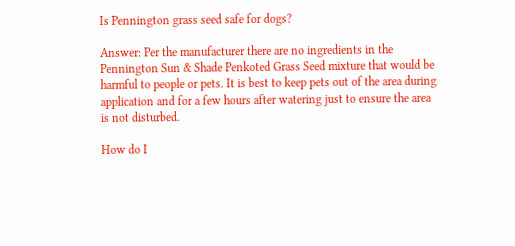Is Pennington grass seed safe for dogs?

Answer: Per the manufacturer there are no ingredients in the Pennington Sun & Shade Penkoted Grass Seed mixture that would be harmful to people or pets. It is best to keep pets out of the area during application and for a few hours after watering just to ensure the area is not disturbed.

How do I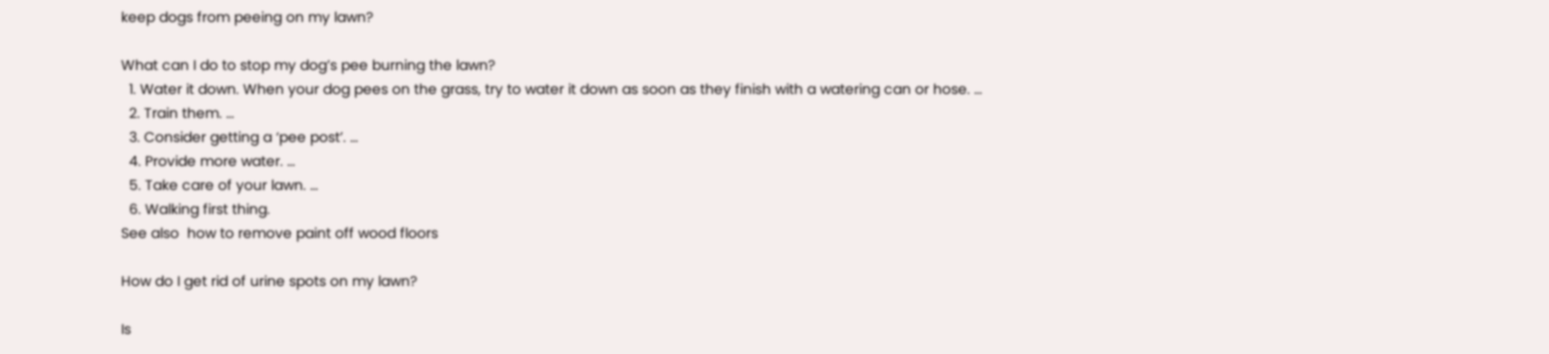keep dogs from peeing on my lawn?

What can I do to stop my dog’s pee burning the lawn?
  1. Water it down. When your dog pees on the grass, try to water it down as soon as they finish with a watering can or hose. …
  2. Train them. …
  3. Consider getting a ‘pee post’. …
  4. Provide more water. …
  5. Take care of your lawn. …
  6. Walking first thing.
See also  how to remove paint off wood floors

How do I get rid of urine spots on my lawn?

Is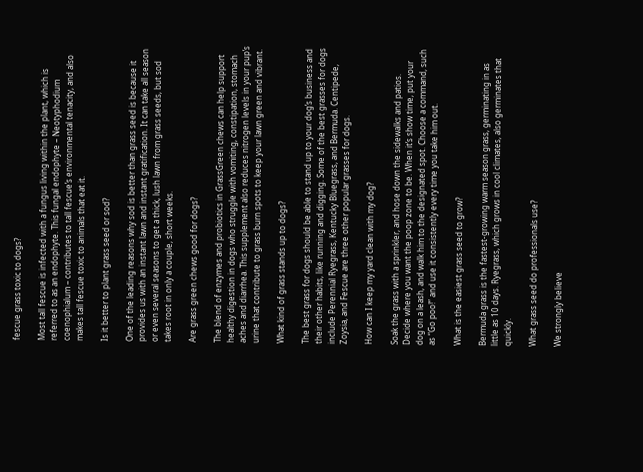fescue grass toxic to dogs?

Most tall fescue is infected with a fungus living within the plant, which is referred to as an endophyte. This fungal endophyte – Neotyphodium coenophialum – contributes to tall fescue’s environmental tenacity, and also makes tall fescue toxic to animals that eat it.

Is it better to plant grass seed or sod?

One of the leading reasons why sod is better than grass seed is because it provides us with an instant lawn and instant gratification. It can take all season or even several seasons to get a thick, lush lawn from grass seeds, but sod takes root in only a couple, short weeks.

Are grass green chews good for dogs?

The blend of enzymes and probiotics in GrassGreen chews can help support healthy digestion in dogs who struggle with vomiting, constipation, stomach aches and diarrhea. This supplement also reduces nitrogen levels in your pup’s urine that contribute to grass burn spots to keep your lawn green and vibrant.

What kind of grass stands up to dogs?

The best grass for dogs should be able to stand up to your dog’s business and their other habits, like running and digging. Some of the best grasses for dogs include Perennial Ryegrass, Kentucky Bluegrass, and Bermuda. Centipede, Zoysia, and Fescue are three other popular grasses for dogs.

How can I keep my yard clean with my dog?

Soak the grass with a sprinkler, and hose down the sidewalks and patios. Decide where you want the poop zone to be. When it’s show time, put your dog on a leash, and walk him to the designated spot. Choose a command, such as “Go poo!” and use it consistently every time you take him out.

What is the easiest grass seed to grow?

Bermuda grass is the fastest-growing warm season grass, germinating in as little as 10 days. Ryegrass, which grows in cool climates, also germinates that quickly.

What grass seed do professionals use?

We strongly believe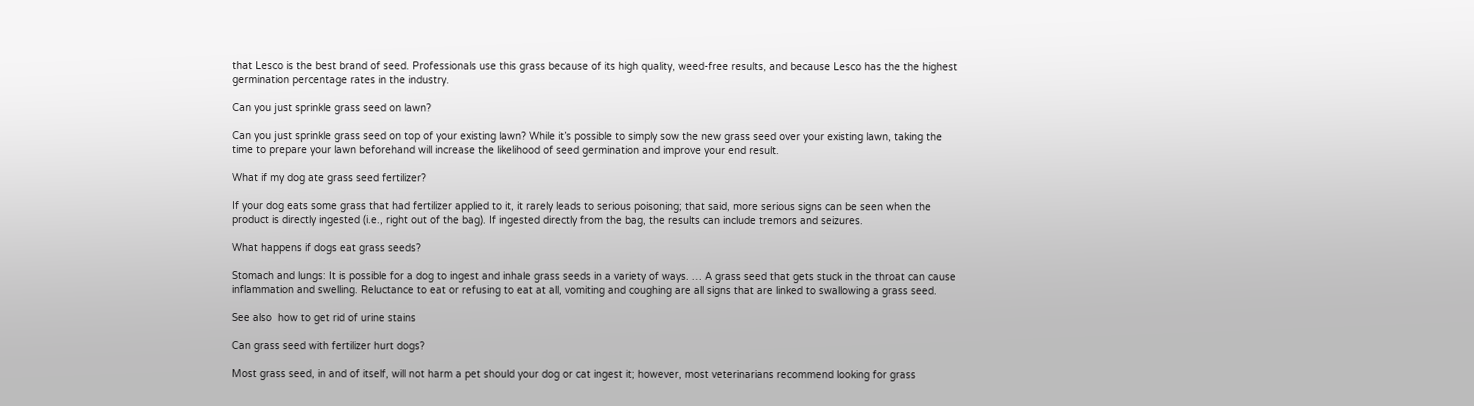that Lesco is the best brand of seed. Professionals use this grass because of its high quality, weed-free results, and because Lesco has the the highest germination percentage rates in the industry.

Can you just sprinkle grass seed on lawn?

Can you just sprinkle grass seed on top of your existing lawn? While it’s possible to simply sow the new grass seed over your existing lawn, taking the time to prepare your lawn beforehand will increase the likelihood of seed germination and improve your end result.

What if my dog ate grass seed fertilizer?

If your dog eats some grass that had fertilizer applied to it, it rarely leads to serious poisoning; that said, more serious signs can be seen when the product is directly ingested (i.e., right out of the bag). If ingested directly from the bag, the results can include tremors and seizures.

What happens if dogs eat grass seeds?

Stomach and lungs: It is possible for a dog to ingest and inhale grass seeds in a variety of ways. … A grass seed that gets stuck in the throat can cause inflammation and swelling. Reluctance to eat or refusing to eat at all, vomiting and coughing are all signs that are linked to swallowing a grass seed.

See also  how to get rid of urine stains

Can grass seed with fertilizer hurt dogs?

Most grass seed, in and of itself, will not harm a pet should your dog or cat ingest it; however, most veterinarians recommend looking for grass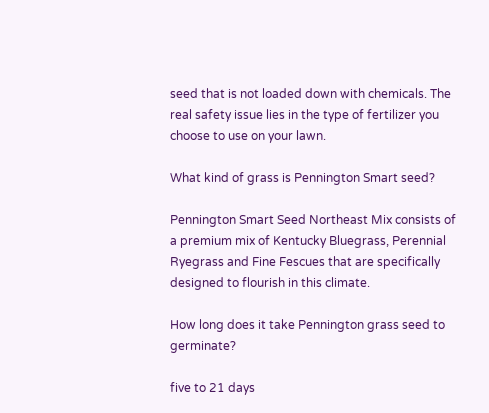seed that is not loaded down with chemicals. The real safety issue lies in the type of fertilizer you choose to use on your lawn.

What kind of grass is Pennington Smart seed?

Pennington Smart Seed Northeast Mix consists of a premium mix of Kentucky Bluegrass, Perennial Ryegrass and Fine Fescues that are specifically designed to flourish in this climate.

How long does it take Pennington grass seed to germinate?

five to 21 days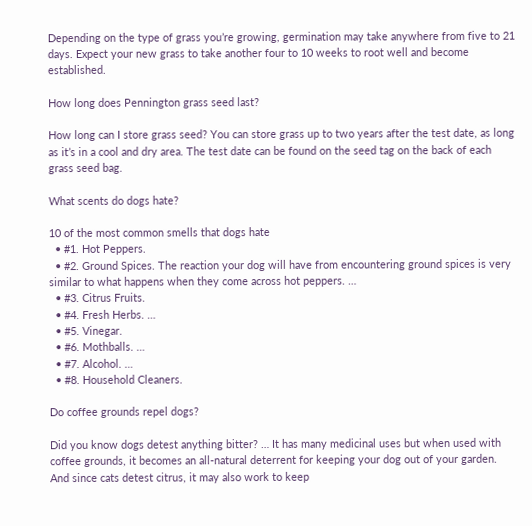Depending on the type of grass you’re growing, germination may take anywhere from five to 21 days. Expect your new grass to take another four to 10 weeks to root well and become established.

How long does Pennington grass seed last?

How long can I store grass seed? You can store grass up to two years after the test date, as long as it’s in a cool and dry area. The test date can be found on the seed tag on the back of each grass seed bag.

What scents do dogs hate?

10 of the most common smells that dogs hate
  • #1. Hot Peppers.
  • #2. Ground Spices. The reaction your dog will have from encountering ground spices is very similar to what happens when they come across hot peppers. …
  • #3. Citrus Fruits.
  • #4. Fresh Herbs. …
  • #5. Vinegar.
  • #6. Mothballs. …
  • #7. Alcohol. …
  • #8. Household Cleaners.

Do coffee grounds repel dogs?

Did you know dogs detest anything bitter? … It has many medicinal uses but when used with coffee grounds, it becomes an all-natural deterrent for keeping your dog out of your garden. And since cats detest citrus, it may also work to keep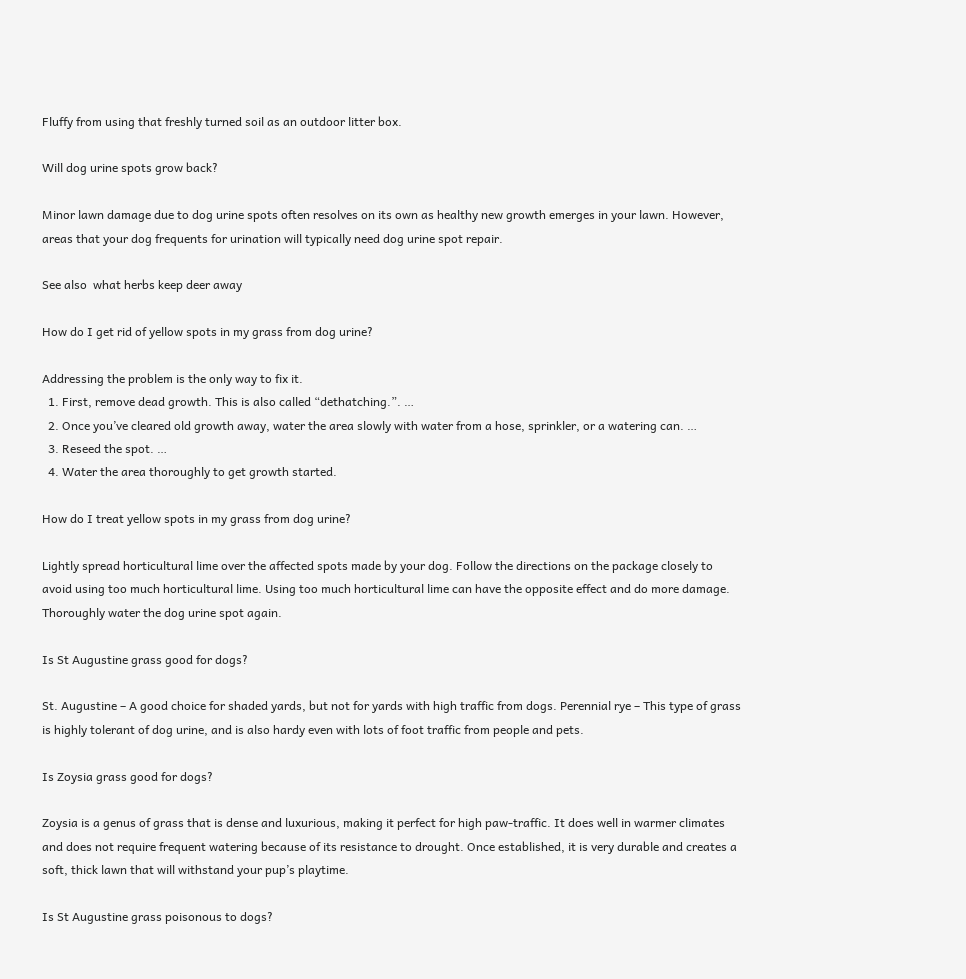Fluffy from using that freshly turned soil as an outdoor litter box.

Will dog urine spots grow back?

Minor lawn damage due to dog urine spots often resolves on its own as healthy new growth emerges in your lawn. However, areas that your dog frequents for urination will typically need dog urine spot repair.

See also  what herbs keep deer away

How do I get rid of yellow spots in my grass from dog urine?

Addressing the problem is the only way to fix it.
  1. First, remove dead growth. This is also called “dethatching.”. …
  2. Once you’ve cleared old growth away, water the area slowly with water from a hose, sprinkler, or a watering can. …
  3. Reseed the spot. …
  4. Water the area thoroughly to get growth started.

How do I treat yellow spots in my grass from dog urine?

Lightly spread horticultural lime over the affected spots made by your dog. Follow the directions on the package closely to avoid using too much horticultural lime. Using too much horticultural lime can have the opposite effect and do more damage. Thoroughly water the dog urine spot again.

Is St Augustine grass good for dogs?

St. Augustine – A good choice for shaded yards, but not for yards with high traffic from dogs. Perennial rye – This type of grass is highly tolerant of dog urine, and is also hardy even with lots of foot traffic from people and pets.

Is Zoysia grass good for dogs?

Zoysia is a genus of grass that is dense and luxurious, making it perfect for high paw-traffic. It does well in warmer climates and does not require frequent watering because of its resistance to drought. Once established, it is very durable and creates a soft, thick lawn that will withstand your pup’s playtime.

Is St Augustine grass poisonous to dogs?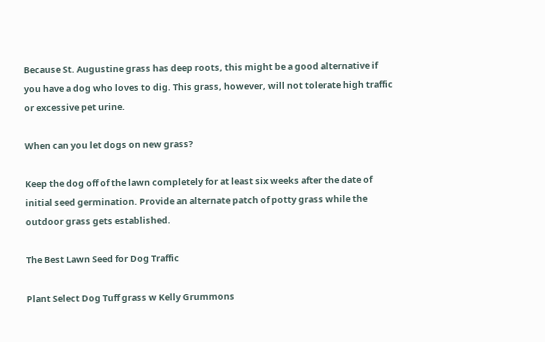Because St. Augustine grass has deep roots, this might be a good alternative if you have a dog who loves to dig. This grass, however, will not tolerate high traffic or excessive pet urine.

When can you let dogs on new grass?

Keep the dog off of the lawn completely for at least six weeks after the date of initial seed germination. Provide an alternate patch of potty grass while the outdoor grass gets established.

The Best Lawn Seed for Dog Traffic

Plant Select Dog Tuff grass w Kelly Grummons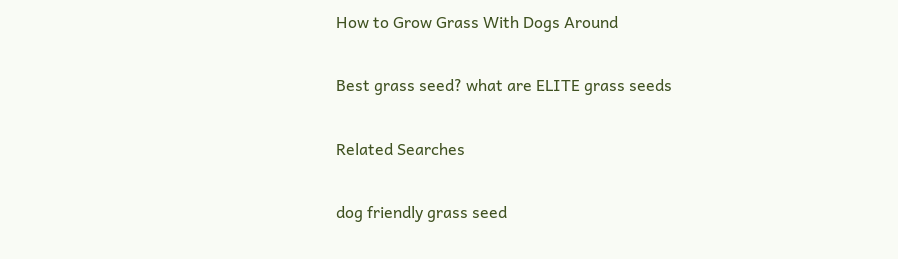How to Grow Grass With Dogs Around

Best grass seed? what are ELITE grass seeds

Related Searches

dog friendly grass seed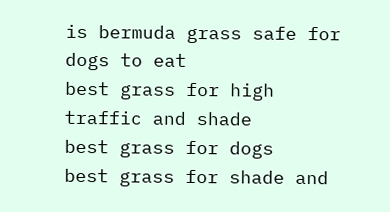is bermuda grass safe for dogs to eat
best grass for high traffic and shade
best grass for dogs
best grass for shade and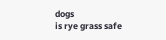dogs
is rye grass safe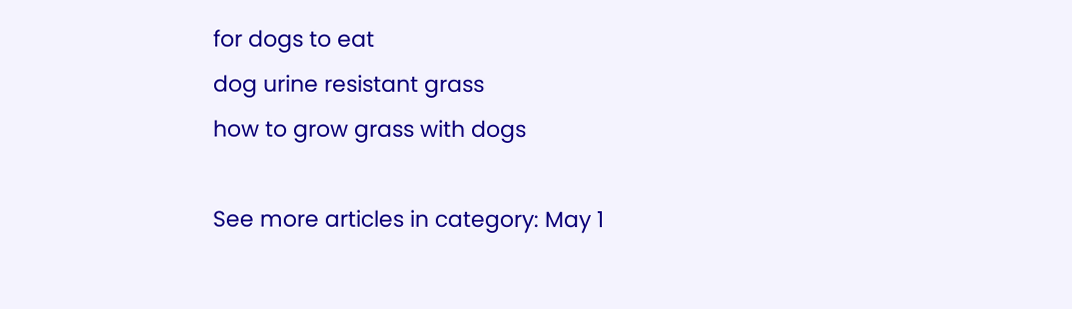for dogs to eat
dog urine resistant grass
how to grow grass with dogs

See more articles in category: May 1